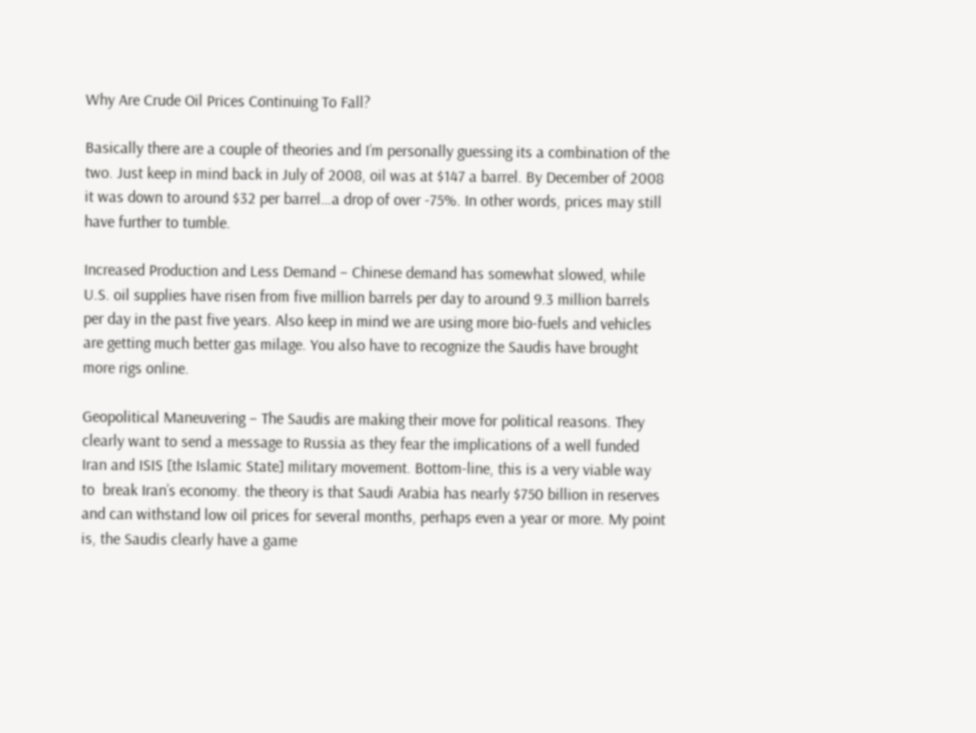Why Are Crude Oil Prices Continuing To Fall?

Basically there are a couple of theories and I’m personally guessing its a combination of the two. Just keep in mind back in July of 2008, oil was at $147 a barrel. By December of 2008 it was down to around $32 per barrel…a drop of over -75%. In other words, prices may still have further to tumble.

Increased Production and Less Demand – Chinese demand has somewhat slowed, while U.S. oil supplies have risen from five million barrels per day to around 9.3 million barrels per day in the past five years. Also keep in mind we are using more bio-fuels and vehicles are getting much better gas milage. You also have to recognize the Saudis have brought more rigs online.

Geopolitical Maneuvering – The Saudis are making their move for political reasons. They clearly want to send a message to Russia as they fear the implications of a well funded Iran and ISIS [the Islamic State] military movement. Bottom-line, this is a very viable way to  break Iran’s economy. the theory is that Saudi Arabia has nearly $750 billion in reserves and can withstand low oil prices for several months, perhaps even a year or more. My point is, the Saudis clearly have a game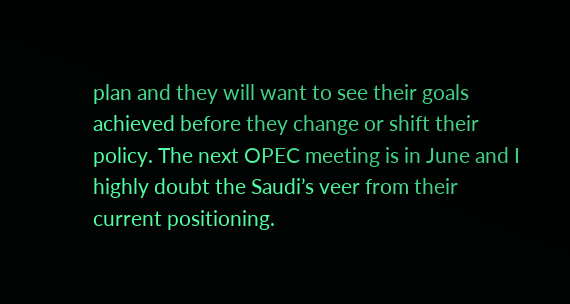plan and they will want to see their goals achieved before they change or shift their policy. The next OPEC meeting is in June and I highly doubt the Saudi’s veer from their current positioning.